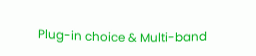Plug-in choice & Multi-band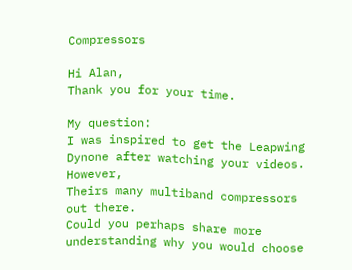Compressors

Hi Alan,
Thank you for your time.

My question:
I was inspired to get the Leapwing Dynone after watching your videos. However,
Theirs many multiband compressors out there.
Could you perhaps share more understanding why you would choose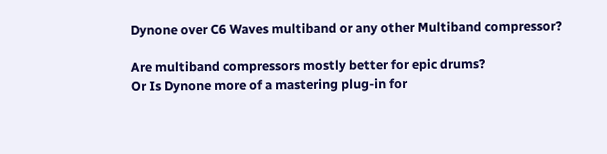Dynone over C6 Waves multiband or any other Multiband compressor?

Are multiband compressors mostly better for epic drums?
Or Is Dynone more of a mastering plug-in for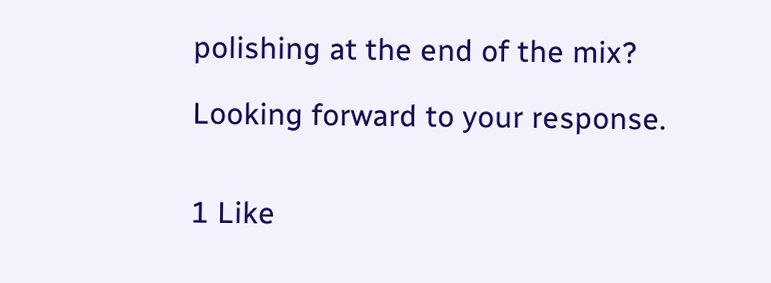polishing at the end of the mix?

Looking forward to your response.


1 Like